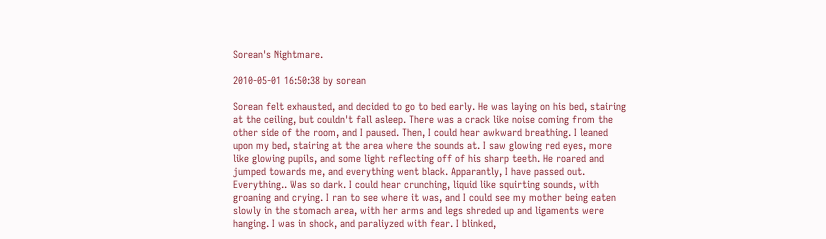Sorean's Nightmare.

2010-05-01 16:50:38 by sorean

Sorean felt exhausted, and decided to go to bed early. He was laying on his bed, stairing at the ceiling, but couldn't fall asleep. There was a crack like noise coming from the other side of the room, and I paused. Then, I could hear awkward breathing. I leaned upon my bed, stairing at the area where the sounds at. I saw glowing red eyes, more like glowing pupils, and some light reflecting off of his sharp teeth. He roared and jumped towards me, and everything went black. Apparantly, I have passed out. Everything.. Was so dark. I could hear crunching, liquid like squirting sounds, with groaning and crying. I ran to see where it was, and I could see my mother being eaten slowly in the stomach area, with her arms and legs shreded up and ligaments were hanging. I was in shock, and paraliyzed with fear. I blinked,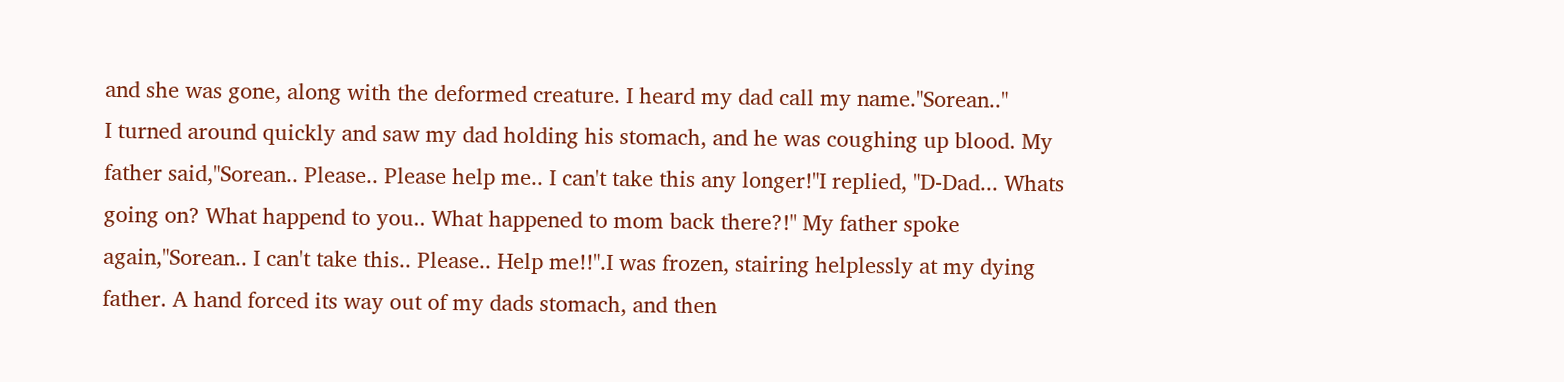and she was gone, along with the deformed creature. I heard my dad call my name."Sorean.."
I turned around quickly and saw my dad holding his stomach, and he was coughing up blood. My father said,"Sorean.. Please.. Please help me.. I can't take this any longer!"I replied, "D-Dad... Whats going on? What happend to you.. What happened to mom back there?!" My father spoke again,"Sorean.. I can't take this.. Please.. Help me!!".I was frozen, stairing helplessly at my dying father. A hand forced its way out of my dads stomach, and then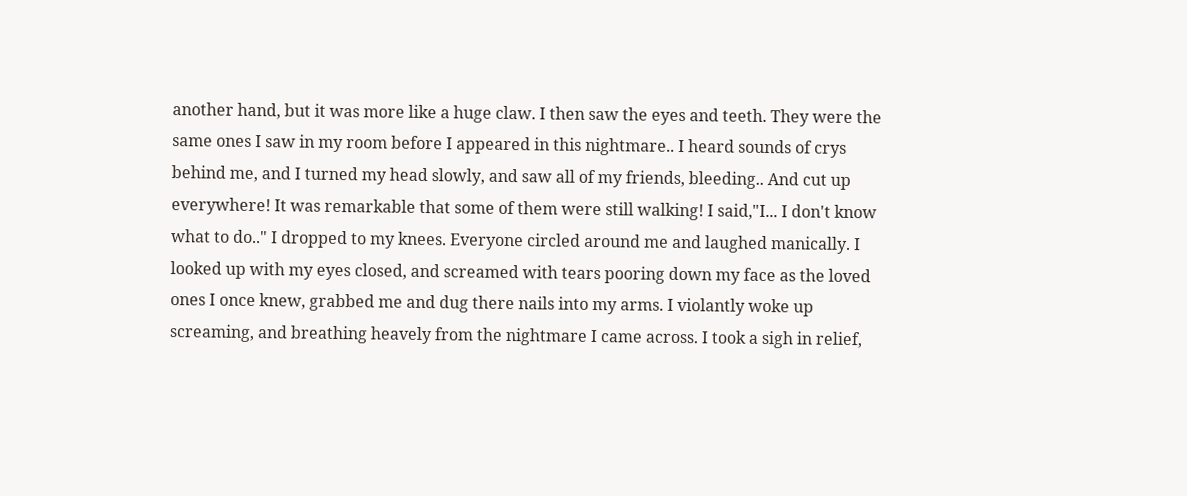another hand, but it was more like a huge claw. I then saw the eyes and teeth. They were the same ones I saw in my room before I appeared in this nightmare.. I heard sounds of crys behind me, and I turned my head slowly, and saw all of my friends, bleeding.. And cut up everywhere! It was remarkable that some of them were still walking! I said,"I... I don't know what to do.." I dropped to my knees. Everyone circled around me and laughed manically. I looked up with my eyes closed, and screamed with tears pooring down my face as the loved ones I once knew, grabbed me and dug there nails into my arms. I violantly woke up screaming, and breathing heavely from the nightmare I came across. I took a sigh in relief,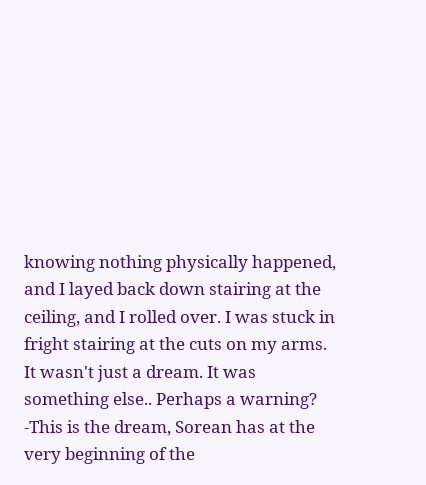knowing nothing physically happened, and I layed back down stairing at the ceiling, and I rolled over. I was stuck in fright stairing at the cuts on my arms. It wasn't just a dream. It was something else.. Perhaps a warning? -This is the dream, Sorean has at the very beginning of the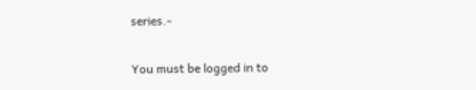series.-


You must be logged in to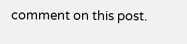comment on this post.